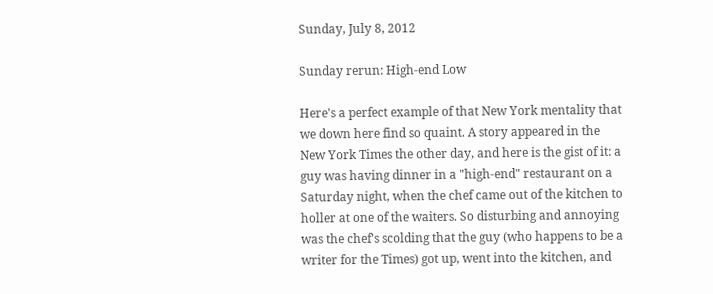Sunday, July 8, 2012

Sunday rerun: High-end Low

Here's a perfect example of that New York mentality that we down here find so quaint. A story appeared in the New York Times the other day, and here is the gist of it: a guy was having dinner in a "high-end" restaurant on a Saturday night, when the chef came out of the kitchen to holler at one of the waiters. So disturbing and annoying was the chef's scolding that the guy (who happens to be a writer for the Times) got up, went into the kitchen, and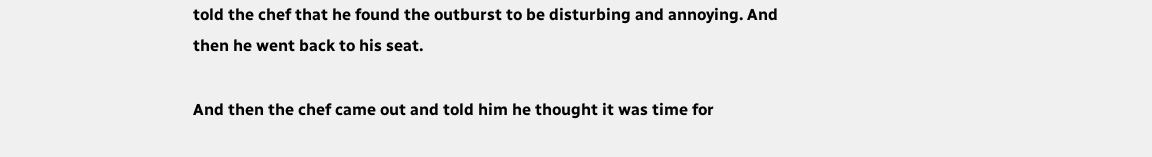told the chef that he found the outburst to be disturbing and annoying. And then he went back to his seat.

And then the chef came out and told him he thought it was time for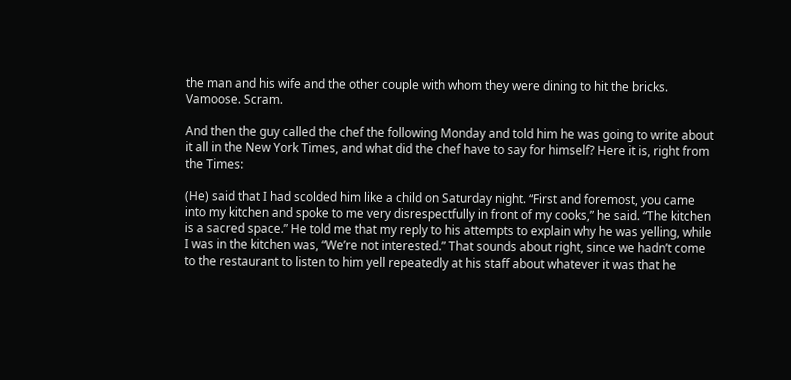the man and his wife and the other couple with whom they were dining to hit the bricks. Vamoose. Scram.

And then the guy called the chef the following Monday and told him he was going to write about it all in the New York Times, and what did the chef have to say for himself? Here it is, right from the Times:

(He) said that I had scolded him like a child on Saturday night. “First and foremost, you came into my kitchen and spoke to me very disrespectfully in front of my cooks,” he said. “The kitchen is a sacred space.” He told me that my reply to his attempts to explain why he was yelling, while I was in the kitchen was, “We’re not interested.” That sounds about right, since we hadn’t come to the restaurant to listen to him yell repeatedly at his staff about whatever it was that he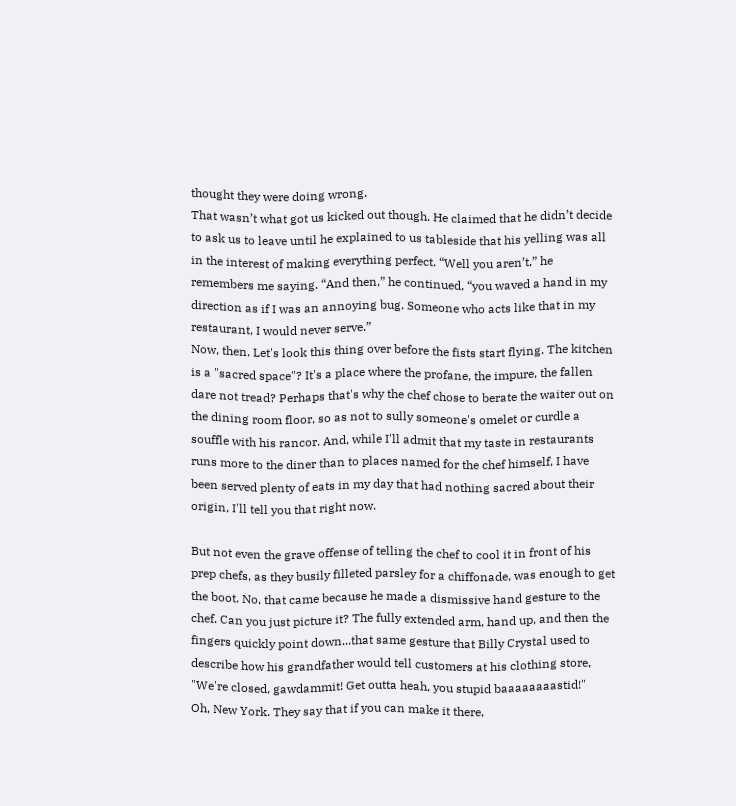thought they were doing wrong.
That wasn’t what got us kicked out though. He claimed that he didn’t decide to ask us to leave until he explained to us tableside that his yelling was all in the interest of making everything perfect. “Well you aren’t,” he remembers me saying. “And then,” he continued, “you waved a hand in my direction as if I was an annoying bug. Someone who acts like that in my restaurant, I would never serve.”
Now, then. Let's look this thing over before the fists start flying. The kitchen is a "sacred space"? It's a place where the profane, the impure, the fallen dare not tread? Perhaps that's why the chef chose to berate the waiter out on the dining room floor, so as not to sully someone's omelet or curdle a souffle with his rancor. And, while I'll admit that my taste in restaurants runs more to the diner than to places named for the chef himself, I have been served plenty of eats in my day that had nothing sacred about their origin, I'll tell you that right now.

But not even the grave offense of telling the chef to cool it in front of his prep chefs, as they busily filleted parsley for a chiffonade, was enough to get the boot. No, that came because he made a dismissive hand gesture to the chef. Can you just picture it? The fully extended arm, hand up, and then the fingers quickly point down...that same gesture that Billy Crystal used to describe how his grandfather would tell customers at his clothing store, "We're closed, gawdammit! Get outta heah, you stupid baaaaaaaastid!"
Oh, New York. They say that if you can make it there,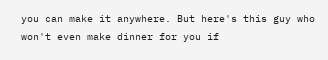you can make it anywhere. But here's this guy who won't even make dinner for you if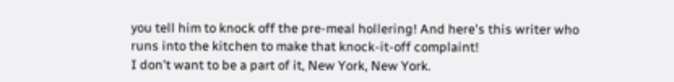you tell him to knock off the pre-meal hollering! And here's this writer who runs into the kitchen to make that knock-it-off complaint!
I don't want to be a part of it, New York, New York.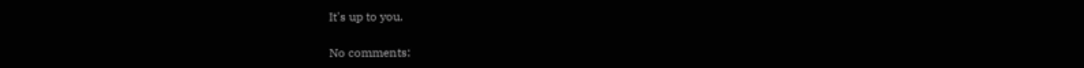It's up to you.

No comments: